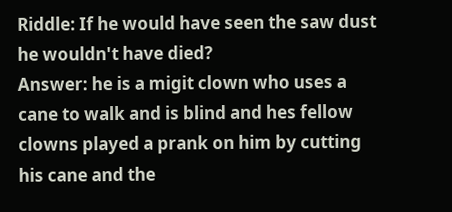Riddle: If he would have seen the saw dust he wouldn't have died?
Answer: he is a migit clown who uses a cane to walk and is blind and hes fellow clowns played a prank on him by cutting his cane and the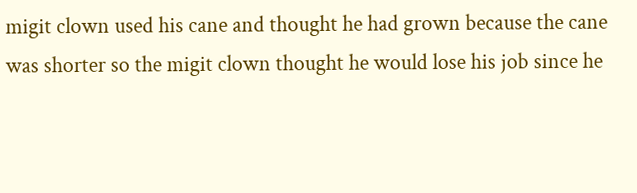migit clown used his cane and thought he had grown because the cane was shorter so the migit clown thought he would lose his job since he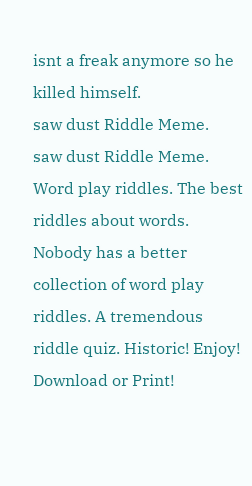isnt a freak anymore so he killed himself.
saw dust Riddle Meme.
saw dust Riddle Meme.
Word play riddles. The best riddles about words. Nobody has a better collection of word play riddles. A tremendous riddle quiz. Historic! Enjoy! Download or Print!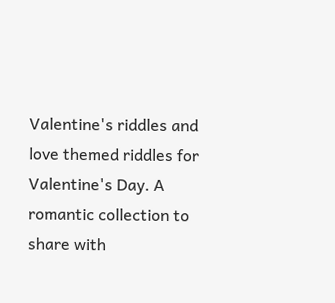Valentine's riddles and love themed riddles for Valentine's Day. A romantic collection to share with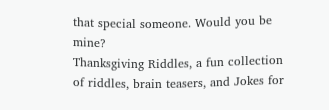that special someone. Would you be mine?
Thanksgiving Riddles, a fun collection of riddles, brain teasers, and Jokes for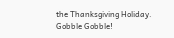the Thanksgiving Holiday. Gobble Gobble!